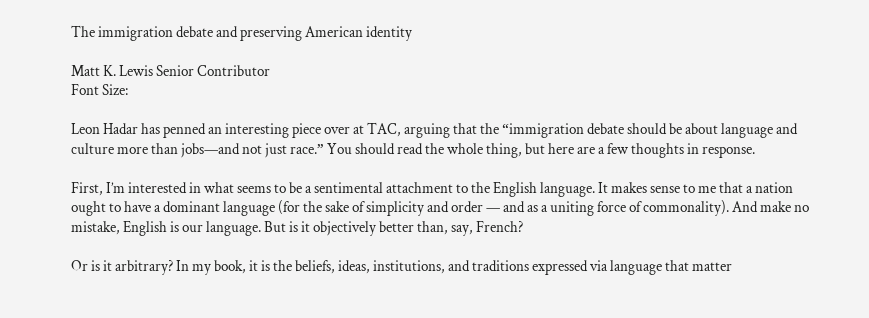The immigration debate and preserving American identity

Matt K. Lewis Senior Contributor
Font Size:

Leon Hadar has penned an interesting piece over at TAC, arguing that the “immigration debate should be about language and culture more than jobs—and not just race.” You should read the whole thing, but here are a few thoughts in response.

First, I’m interested in what seems to be a sentimental attachment to the English language. It makes sense to me that a nation ought to have a dominant language (for the sake of simplicity and order — and as a uniting force of commonality). And make no mistake, English is our language. But is it objectively better than, say, French?

Or is it arbitrary? In my book, it is the beliefs, ideas, institutions, and traditions expressed via language that matter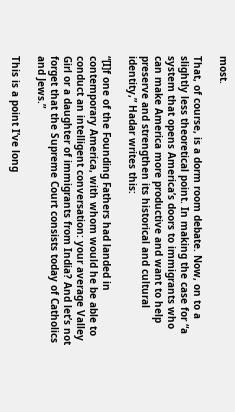most.

That, of course, is a dorm room debate. Now, on to a slightly less theoretical point. In making the case for “a system that opens America’s doors to immigrants who can make America more productive and want to help preserve and strengthen its historical and cultural identity,” Hadar writes this:

“[I]f one of the Founding Fathers had landed in contemporary America, with whom would he be able to conduct an intelligent conversation: your average Valley Girl or a daughter of immigrants from India? And let’s not forget that the Supreme Court consists today of Catholics and Jews.”

This is a point I’ve long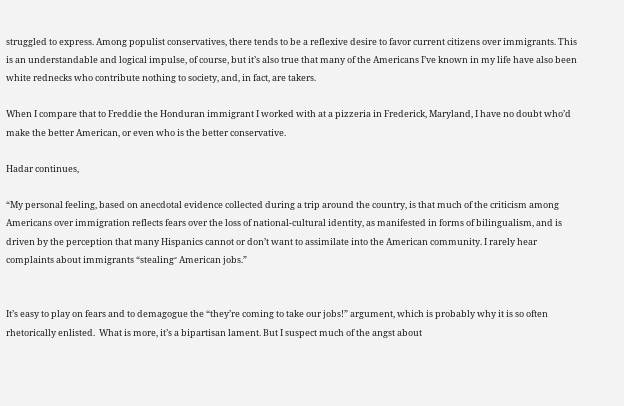struggled to express. Among populist conservatives, there tends to be a reflexive desire to favor current citizens over immigrants. This is an understandable and logical impulse, of course, but it’s also true that many of the Americans I’ve known in my life have also been white rednecks who contribute nothing to society, and, in fact, are takers.

When I compare that to Freddie the Honduran immigrant I worked with at a pizzeria in Frederick, Maryland, I have no doubt who’d make the better American, or even who is the better conservative.

Hadar continues,

“My personal feeling, based on anecdotal evidence collected during a trip around the country, is that much of the criticism among Americans over immigration reflects fears over the loss of national-cultural identity, as manifested in forms of bilingualism, and is driven by the perception that many Hispanics cannot or don’t want to assimilate into the American community. I rarely hear complaints about immigrants “stealing״ American jobs.”


It’s easy to play on fears and to demagogue the “they’re coming to take our jobs!” argument, which is probably why it is so often rhetorically enlisted.  What is more, it’s a bipartisan lament. But I suspect much of the angst about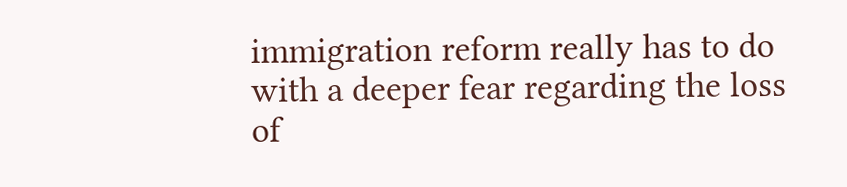immigration reform really has to do with a deeper fear regarding the loss of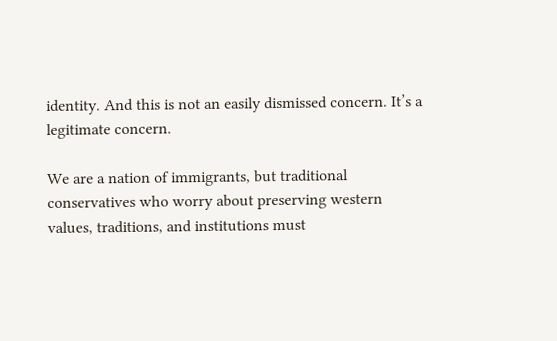identity. And this is not an easily dismissed concern. It’s a legitimate concern.

We are a nation of immigrants, but traditional conservatives who worry about preserving western values, traditions, and institutions must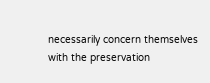necessarily concern themselves with the preservation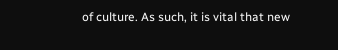of culture. As such, it is vital that new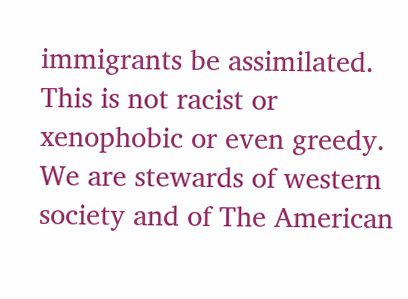immigrants be assimilated. This is not racist or xenophobic or even greedy. We are stewards of western society and of The American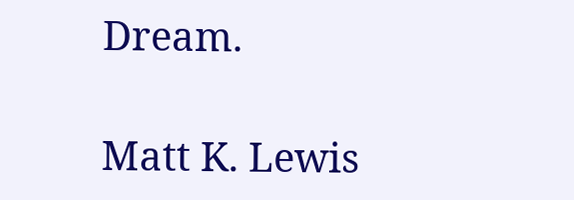Dream.

Matt K. Lewis